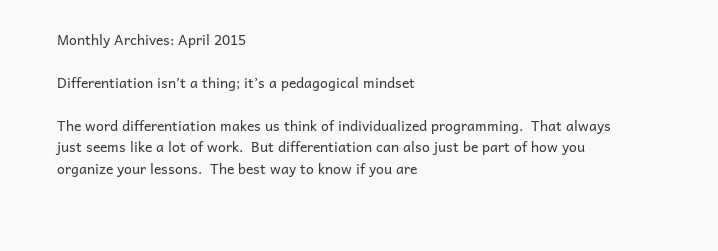Monthly Archives: April 2015

Differentiation isn’t a thing; it’s a pedagogical mindset

The word differentiation makes us think of individualized programming.  That always just seems like a lot of work.  But differentiation can also just be part of how you organize your lessons.  The best way to know if you are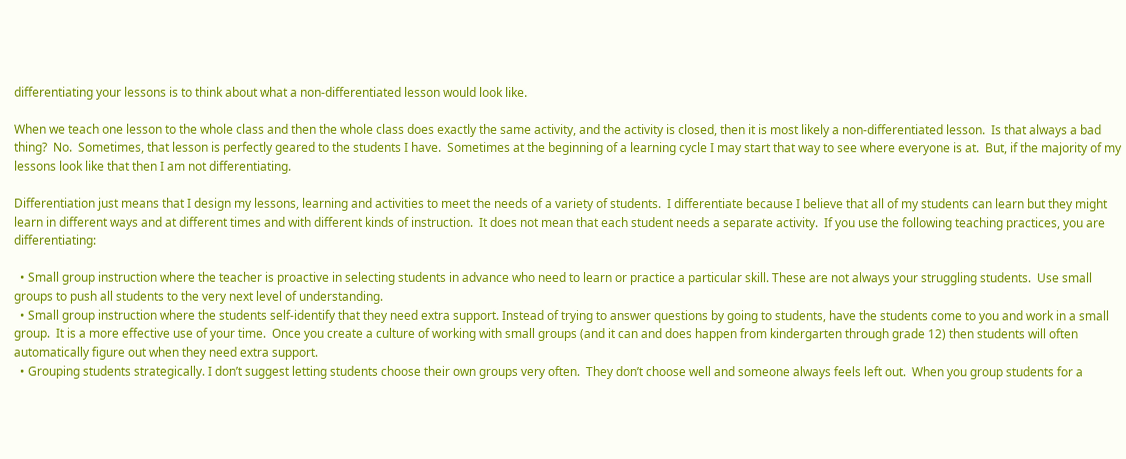differentiating your lessons is to think about what a non-differentiated lesson would look like.

When we teach one lesson to the whole class and then the whole class does exactly the same activity, and the activity is closed, then it is most likely a non-differentiated lesson.  Is that always a bad thing?  No.  Sometimes, that lesson is perfectly geared to the students I have.  Sometimes at the beginning of a learning cycle I may start that way to see where everyone is at.  But, if the majority of my lessons look like that then I am not differentiating.

Differentiation just means that I design my lessons, learning and activities to meet the needs of a variety of students.  I differentiate because I believe that all of my students can learn but they might learn in different ways and at different times and with different kinds of instruction.  It does not mean that each student needs a separate activity.  If you use the following teaching practices, you are differentiating:

  • Small group instruction where the teacher is proactive in selecting students in advance who need to learn or practice a particular skill. These are not always your struggling students.  Use small groups to push all students to the very next level of understanding.
  • Small group instruction where the students self-identify that they need extra support. Instead of trying to answer questions by going to students, have the students come to you and work in a small group.  It is a more effective use of your time.  Once you create a culture of working with small groups (and it can and does happen from kindergarten through grade 12) then students will often automatically figure out when they need extra support.
  • Grouping students strategically. I don’t suggest letting students choose their own groups very often.  They don’t choose well and someone always feels left out.  When you group students for a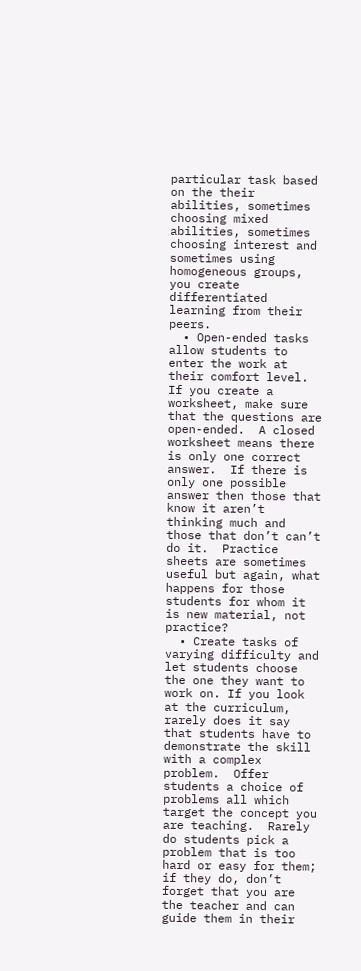particular task based on the their abilities, sometimes choosing mixed abilities, sometimes choosing interest and sometimes using homogeneous groups, you create differentiated learning from their peers.
  • Open-ended tasks allow students to enter the work at their comfort level. If you create a worksheet, make sure that the questions are open-ended.  A closed worksheet means there is only one correct answer.  If there is only one possible answer then those that know it aren’t thinking much and those that don’t can’t do it.  Practice sheets are sometimes useful but again, what happens for those students for whom it is new material, not practice?
  • Create tasks of varying difficulty and let students choose the one they want to work on. If you look at the curriculum, rarely does it say that students have to demonstrate the skill with a complex problem.  Offer students a choice of problems all which target the concept you are teaching.  Rarely do students pick a problem that is too hard or easy for them; if they do, don’t forget that you are the teacher and can guide them in their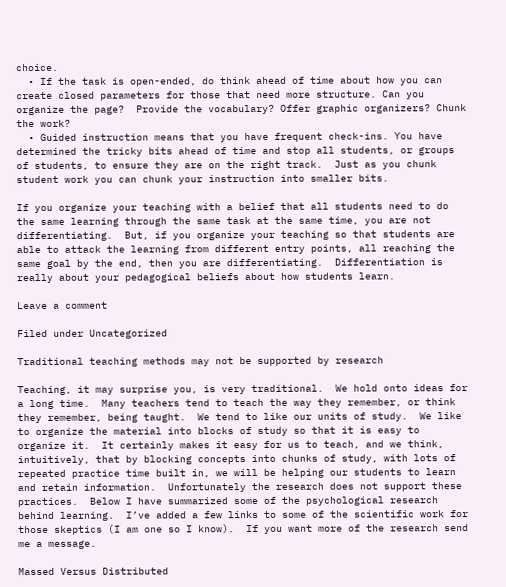choice.
  • If the task is open-ended, do think ahead of time about how you can create closed parameters for those that need more structure. Can you organize the page?  Provide the vocabulary? Offer graphic organizers? Chunk the work?
  • Guided instruction means that you have frequent check-ins. You have determined the tricky bits ahead of time and stop all students, or groups of students, to ensure they are on the right track.  Just as you chunk student work you can chunk your instruction into smaller bits.

If you organize your teaching with a belief that all students need to do the same learning through the same task at the same time, you are not differentiating.  But, if you organize your teaching so that students are able to attack the learning from different entry points, all reaching the same goal by the end, then you are differentiating.  Differentiation is really about your pedagogical beliefs about how students learn.

Leave a comment

Filed under Uncategorized

Traditional teaching methods may not be supported by research

Teaching, it may surprise you, is very traditional.  We hold onto ideas for a long time.  Many teachers tend to teach the way they remember, or think they remember, being taught.  We tend to like our units of study.  We like to organize the material into blocks of study so that it is easy to organize it.  It certainly makes it easy for us to teach, and we think, intuitively, that by blocking concepts into chunks of study, with lots of repeated practice time built in, we will be helping our students to learn and retain information.  Unfortunately the research does not support these practices.  Below I have summarized some of the psychological research behind learning.  I’ve added a few links to some of the scientific work for those skeptics (I am one so I know).  If you want more of the research send me a message.

Massed Versus Distributed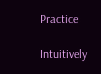Practice

Intuitively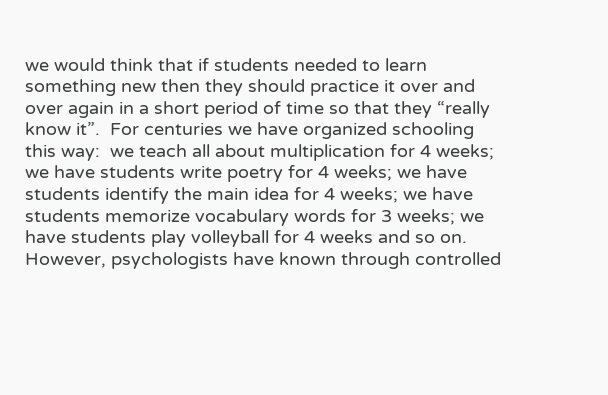we would think that if students needed to learn something new then they should practice it over and over again in a short period of time so that they “really know it”.  For centuries we have organized schooling this way:  we teach all about multiplication for 4 weeks; we have students write poetry for 4 weeks; we have students identify the main idea for 4 weeks; we have students memorize vocabulary words for 3 weeks; we have students play volleyball for 4 weeks and so on.  However, psychologists have known through controlled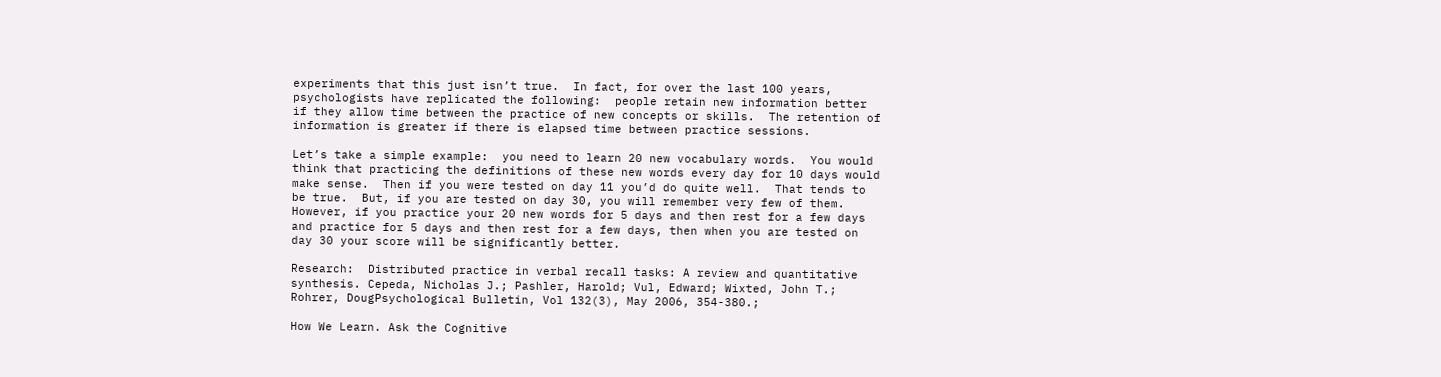experiments that this just isn’t true.  In fact, for over the last 100 years, psychologists have replicated the following:  people retain new information better if they allow time between the practice of new concepts or skills.  The retention of information is greater if there is elapsed time between practice sessions.

Let’s take a simple example:  you need to learn 20 new vocabulary words.  You would think that practicing the definitions of these new words every day for 10 days would make sense.  Then if you were tested on day 11 you’d do quite well.  That tends to be true.  But, if you are tested on day 30, you will remember very few of them.  However, if you practice your 20 new words for 5 days and then rest for a few days and practice for 5 days and then rest for a few days, then when you are tested on day 30 your score will be significantly better.

Research:  Distributed practice in verbal recall tasks: A review and quantitative synthesis. Cepeda, Nicholas J.; Pashler, Harold; Vul, Edward; Wixted, John T.; Rohrer, DougPsychological Bulletin, Vol 132(3), May 2006, 354-380.;

How We Learn. Ask the Cognitive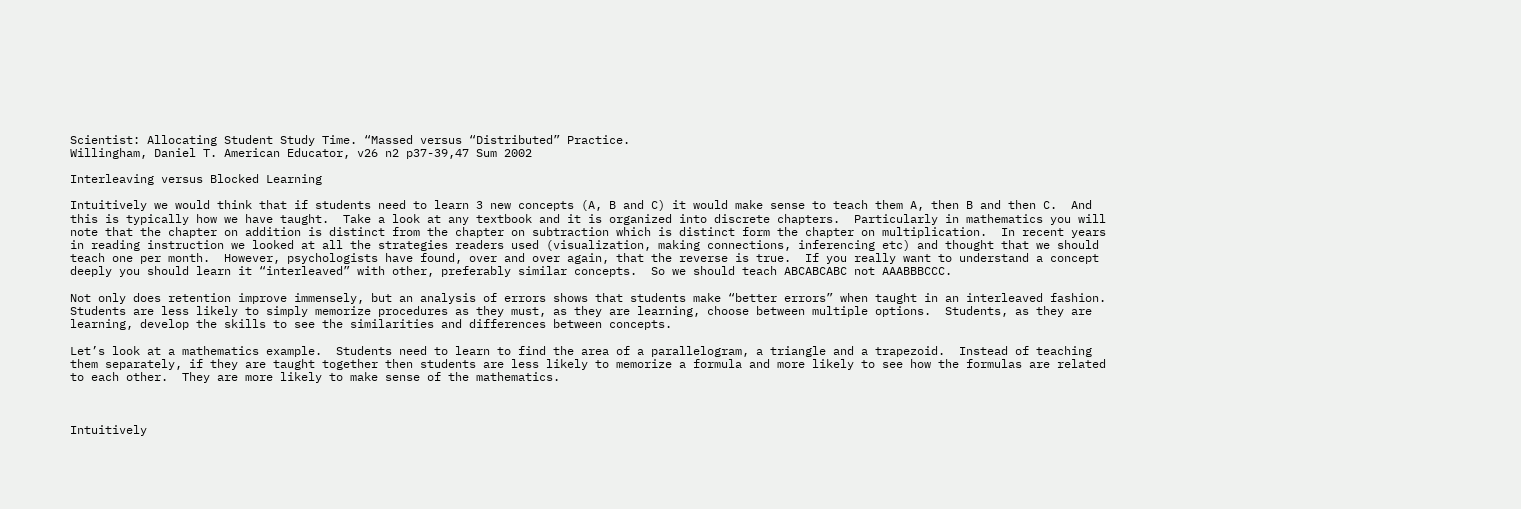Scientist: Allocating Student Study Time. “Massed versus “Distributed” Practice.
Willingham, Daniel T. American Educator, v26 n2 p37-39,47 Sum 2002

Interleaving versus Blocked Learning

Intuitively we would think that if students need to learn 3 new concepts (A, B and C) it would make sense to teach them A, then B and then C.  And this is typically how we have taught.  Take a look at any textbook and it is organized into discrete chapters.  Particularly in mathematics you will note that the chapter on addition is distinct from the chapter on subtraction which is distinct form the chapter on multiplication.  In recent years in reading instruction we looked at all the strategies readers used (visualization, making connections, inferencing etc) and thought that we should teach one per month.  However, psychologists have found, over and over again, that the reverse is true.  If you really want to understand a concept deeply you should learn it “interleaved” with other, preferably similar concepts.  So we should teach ABCABCABC not AAABBBCCC.

Not only does retention improve immensely, but an analysis of errors shows that students make “better errors” when taught in an interleaved fashion.  Students are less likely to simply memorize procedures as they must, as they are learning, choose between multiple options.  Students, as they are learning, develop the skills to see the similarities and differences between concepts.

Let’s look at a mathematics example.  Students need to learn to find the area of a parallelogram, a triangle and a trapezoid.  Instead of teaching them separately, if they are taught together then students are less likely to memorize a formula and more likely to see how the formulas are related to each other.  They are more likely to make sense of the mathematics.



Intuitively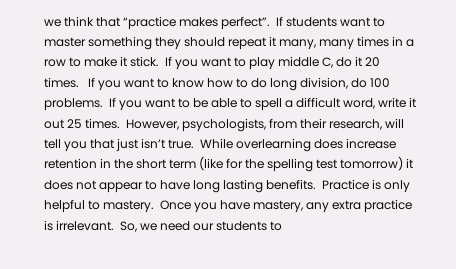we think that “practice makes perfect”.  If students want to master something they should repeat it many, many times in a row to make it stick.  If you want to play middle C, do it 20 times.   If you want to know how to do long division, do 100 problems.  If you want to be able to spell a difficult word, write it out 25 times.  However, psychologists, from their research, will tell you that just isn’t true.  While overlearning does increase retention in the short term (like for the spelling test tomorrow) it does not appear to have long lasting benefits.  Practice is only helpful to mastery.  Once you have mastery, any extra practice is irrelevant.  So, we need our students to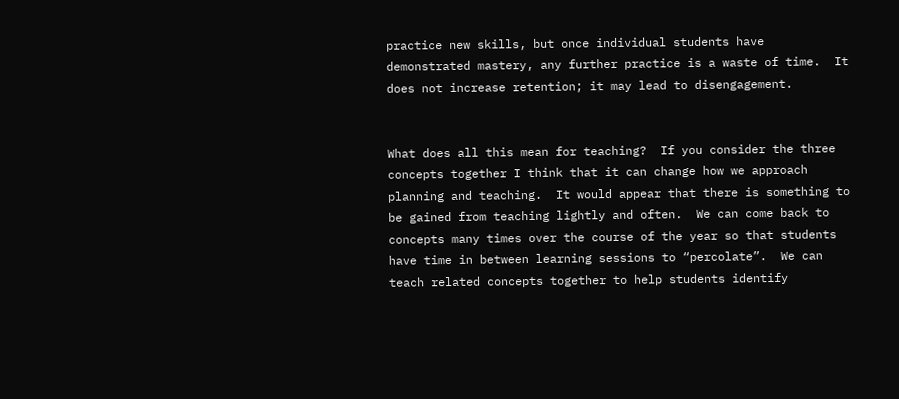practice new skills, but once individual students have demonstrated mastery, any further practice is a waste of time.  It does not increase retention; it may lead to disengagement.


What does all this mean for teaching?  If you consider the three concepts together I think that it can change how we approach planning and teaching.  It would appear that there is something to be gained from teaching lightly and often.  We can come back to concepts many times over the course of the year so that students have time in between learning sessions to “percolate”.  We can teach related concepts together to help students identify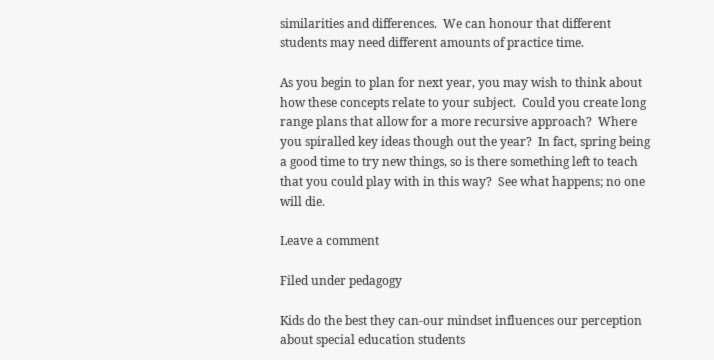similarities and differences.  We can honour that different students may need different amounts of practice time.

As you begin to plan for next year, you may wish to think about how these concepts relate to your subject.  Could you create long range plans that allow for a more recursive approach?  Where you spiralled key ideas though out the year?  In fact, spring being a good time to try new things, so is there something left to teach that you could play with in this way?  See what happens; no one will die.

Leave a comment

Filed under pedagogy

Kids do the best they can-our mindset influences our perception about special education students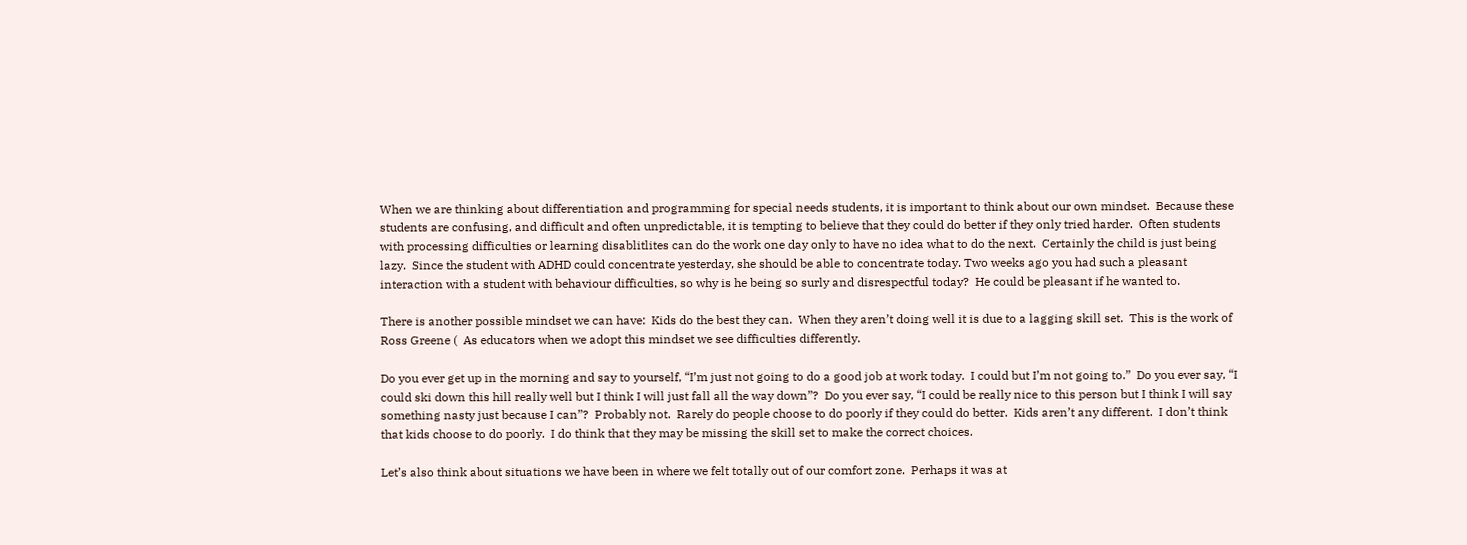When we are thinking about differentiation and programming for special needs students, it is important to think about our own mindset.  Because these students are confusing, and difficult and often unpredictable, it is tempting to believe that they could do better if they only tried harder.  Often students with processing difficulties or learning disablitlites can do the work one day only to have no idea what to do the next.  Certainly the child is just being lazy.  Since the student with ADHD could concentrate yesterday, she should be able to concentrate today. Two weeks ago you had such a pleasant interaction with a student with behaviour difficulties, so why is he being so surly and disrespectful today?  He could be pleasant if he wanted to.

There is another possible mindset we can have:  Kids do the best they can.  When they aren’t doing well it is due to a lagging skill set.  This is the work of Ross Greene (  As educators when we adopt this mindset we see difficulties differently.

Do you ever get up in the morning and say to yourself, “I’m just not going to do a good job at work today.  I could but I’m not going to.”  Do you ever say, “I could ski down this hill really well but I think I will just fall all the way down”?  Do you ever say, “I could be really nice to this person but I think I will say something nasty just because I can”?  Probably not.  Rarely do people choose to do poorly if they could do better.  Kids aren’t any different.  I don’t think that kids choose to do poorly.  I do think that they may be missing the skill set to make the correct choices.

Let’s also think about situations we have been in where we felt totally out of our comfort zone.  Perhaps it was at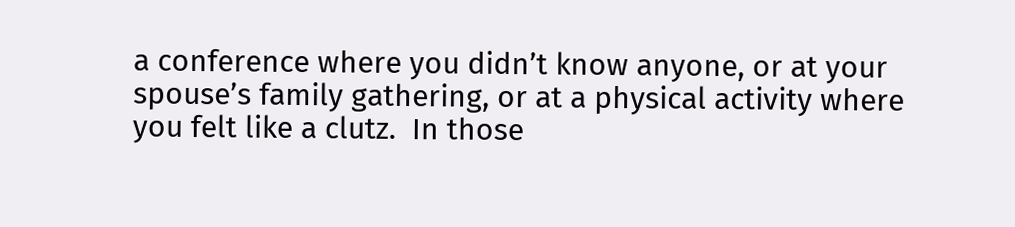a conference where you didn’t know anyone, or at your spouse’s family gathering, or at a physical activity where you felt like a clutz.  In those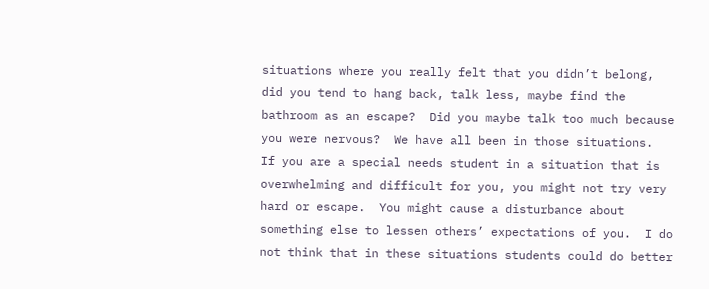situations where you really felt that you didn’t belong, did you tend to hang back, talk less, maybe find the bathroom as an escape?  Did you maybe talk too much because you were nervous?  We have all been in those situations.  If you are a special needs student in a situation that is overwhelming and difficult for you, you might not try very hard or escape.  You might cause a disturbance about something else to lessen others’ expectations of you.  I do not think that in these situations students could do better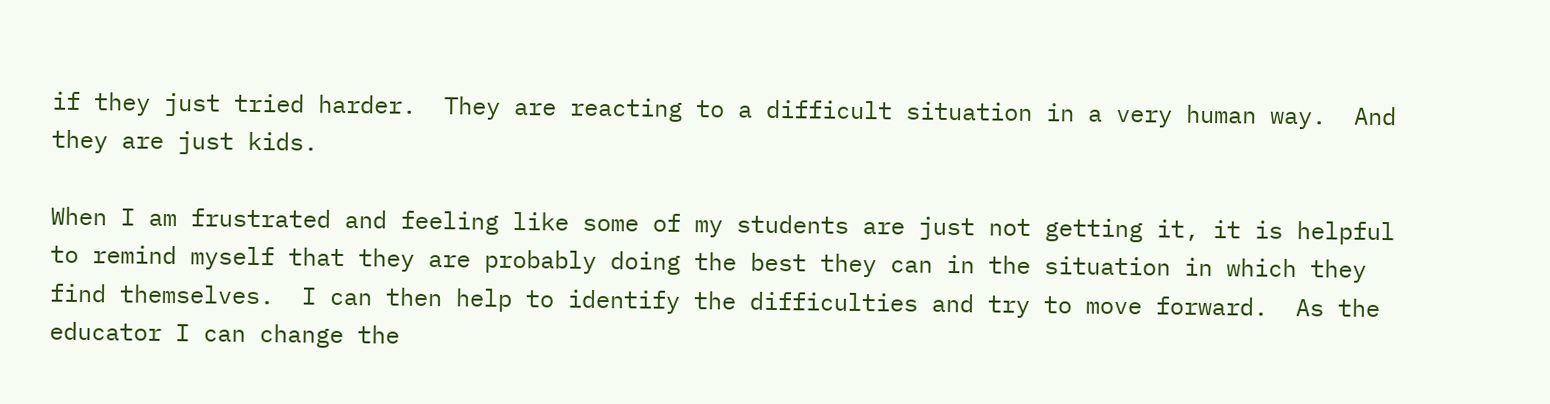if they just tried harder.  They are reacting to a difficult situation in a very human way.  And they are just kids.

When I am frustrated and feeling like some of my students are just not getting it, it is helpful to remind myself that they are probably doing the best they can in the situation in which they find themselves.  I can then help to identify the difficulties and try to move forward.  As the educator I can change the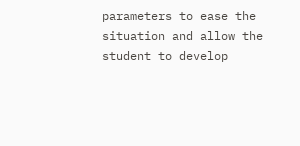parameters to ease the situation and allow the student to develop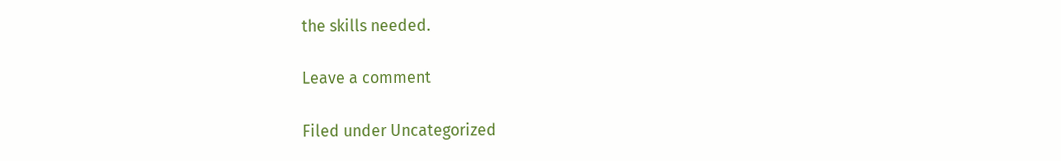the skills needed.

Leave a comment

Filed under Uncategorized